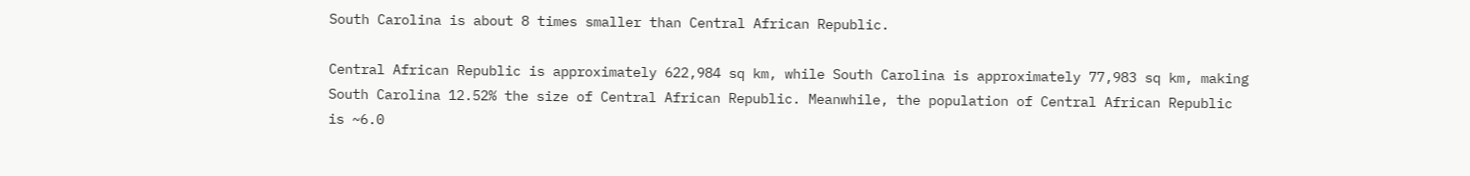South Carolina is about 8 times smaller than Central African Republic.

Central African Republic is approximately 622,984 sq km, while South Carolina is approximately 77,983 sq km, making South Carolina 12.52% the size of Central African Republic. Meanwhile, the population of Central African Republic is ~6.0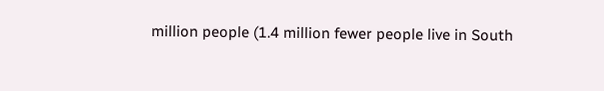million people (1.4 million fewer people live in South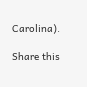Carolina).

Share this